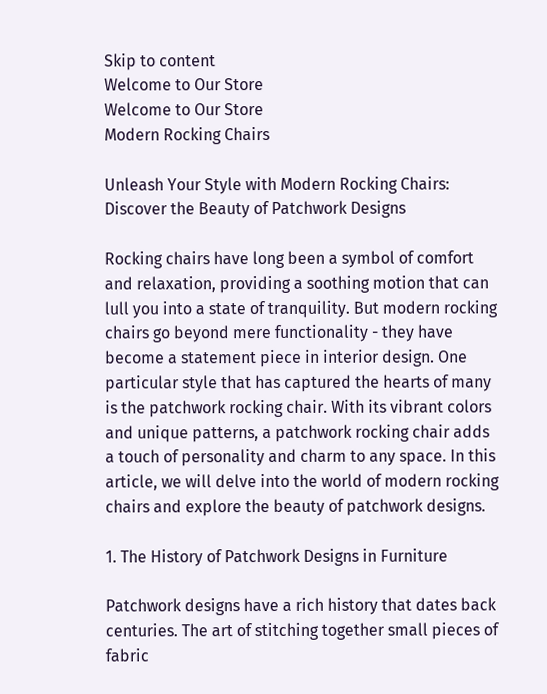Skip to content
Welcome to Our Store
Welcome to Our Store
Modern Rocking Chairs

Unleash Your Style with Modern Rocking Chairs: Discover the Beauty of Patchwork Designs

Rocking chairs have long been a symbol of comfort and relaxation, providing a soothing motion that can lull you into a state of tranquility. But modern rocking chairs go beyond mere functionality - they have become a statement piece in interior design. One particular style that has captured the hearts of many is the patchwork rocking chair. With its vibrant colors and unique patterns, a patchwork rocking chair adds a touch of personality and charm to any space. In this article, we will delve into the world of modern rocking chairs and explore the beauty of patchwork designs.

1. The History of Patchwork Designs in Furniture

Patchwork designs have a rich history that dates back centuries. The art of stitching together small pieces of fabric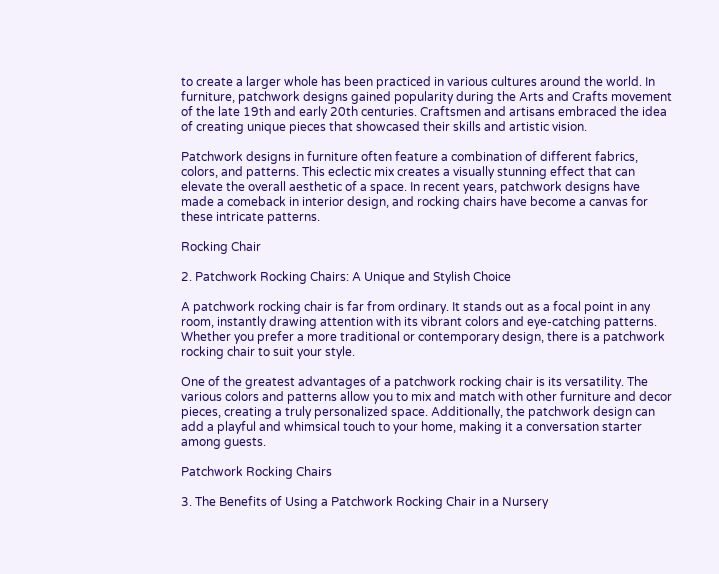to create a larger whole has been practiced in various cultures around the world. In furniture, patchwork designs gained popularity during the Arts and Crafts movement of the late 19th and early 20th centuries. Craftsmen and artisans embraced the idea of creating unique pieces that showcased their skills and artistic vision.

Patchwork designs in furniture often feature a combination of different fabrics, colors, and patterns. This eclectic mix creates a visually stunning effect that can elevate the overall aesthetic of a space. In recent years, patchwork designs have made a comeback in interior design, and rocking chairs have become a canvas for these intricate patterns.

Rocking Chair

2. Patchwork Rocking Chairs: A Unique and Stylish Choice

A patchwork rocking chair is far from ordinary. It stands out as a focal point in any room, instantly drawing attention with its vibrant colors and eye-catching patterns. Whether you prefer a more traditional or contemporary design, there is a patchwork rocking chair to suit your style.

One of the greatest advantages of a patchwork rocking chair is its versatility. The various colors and patterns allow you to mix and match with other furniture and decor pieces, creating a truly personalized space. Additionally, the patchwork design can add a playful and whimsical touch to your home, making it a conversation starter among guests.

Patchwork Rocking Chairs

3. The Benefits of Using a Patchwork Rocking Chair in a Nursery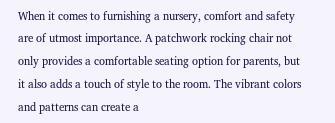When it comes to furnishing a nursery, comfort and safety are of utmost importance. A patchwork rocking chair not only provides a comfortable seating option for parents, but it also adds a touch of style to the room. The vibrant colors and patterns can create a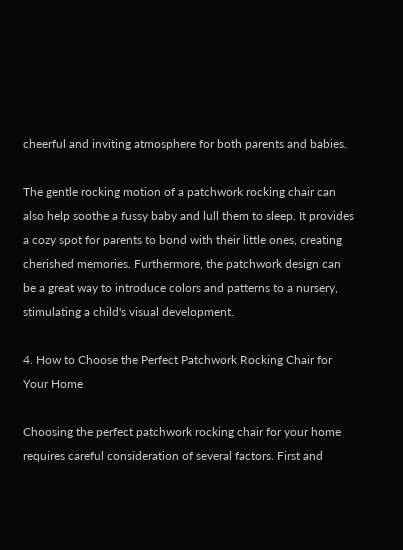cheerful and inviting atmosphere for both parents and babies.

The gentle rocking motion of a patchwork rocking chair can also help soothe a fussy baby and lull them to sleep. It provides a cozy spot for parents to bond with their little ones, creating cherished memories. Furthermore, the patchwork design can be a great way to introduce colors and patterns to a nursery, stimulating a child's visual development.

4. How to Choose the Perfect Patchwork Rocking Chair for Your Home

Choosing the perfect patchwork rocking chair for your home requires careful consideration of several factors. First and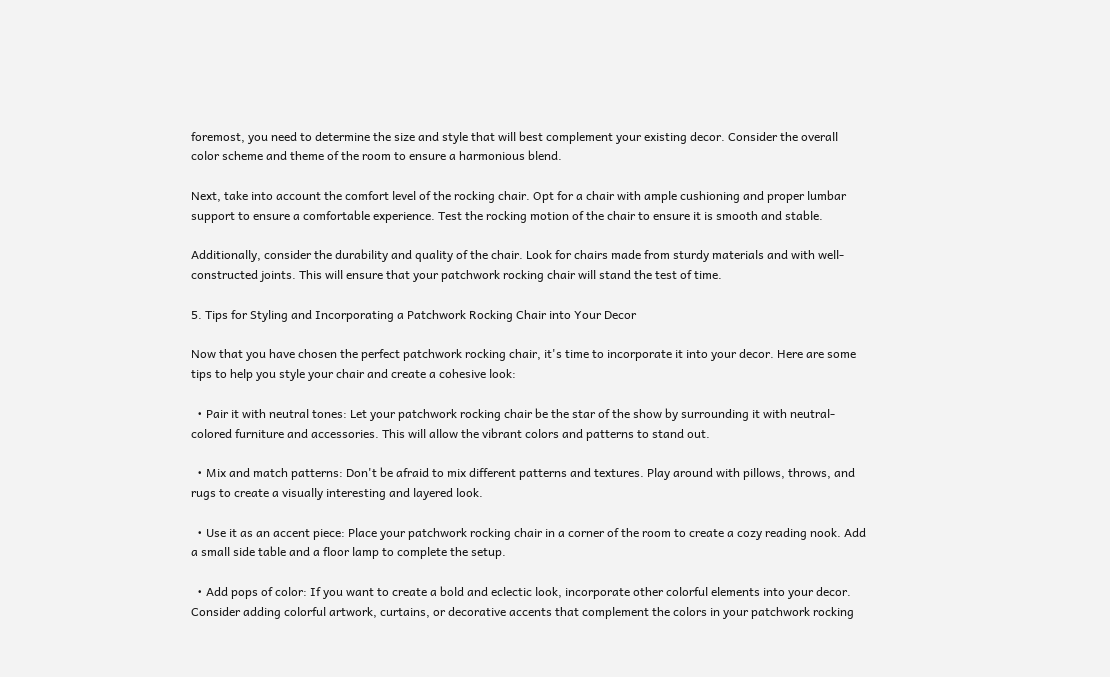foremost, you need to determine the size and style that will best complement your existing decor. Consider the overall color scheme and theme of the room to ensure a harmonious blend.

Next, take into account the comfort level of the rocking chair. Opt for a chair with ample cushioning and proper lumbar support to ensure a comfortable experience. Test the rocking motion of the chair to ensure it is smooth and stable.

Additionally, consider the durability and quality of the chair. Look for chairs made from sturdy materials and with well-constructed joints. This will ensure that your patchwork rocking chair will stand the test of time.

5. Tips for Styling and Incorporating a Patchwork Rocking Chair into Your Decor

Now that you have chosen the perfect patchwork rocking chair, it's time to incorporate it into your decor. Here are some tips to help you style your chair and create a cohesive look:

  • Pair it with neutral tones: Let your patchwork rocking chair be the star of the show by surrounding it with neutral-colored furniture and accessories. This will allow the vibrant colors and patterns to stand out.

  • Mix and match patterns: Don't be afraid to mix different patterns and textures. Play around with pillows, throws, and rugs to create a visually interesting and layered look.

  • Use it as an accent piece: Place your patchwork rocking chair in a corner of the room to create a cozy reading nook. Add a small side table and a floor lamp to complete the setup.

  • Add pops of color: If you want to create a bold and eclectic look, incorporate other colorful elements into your decor. Consider adding colorful artwork, curtains, or decorative accents that complement the colors in your patchwork rocking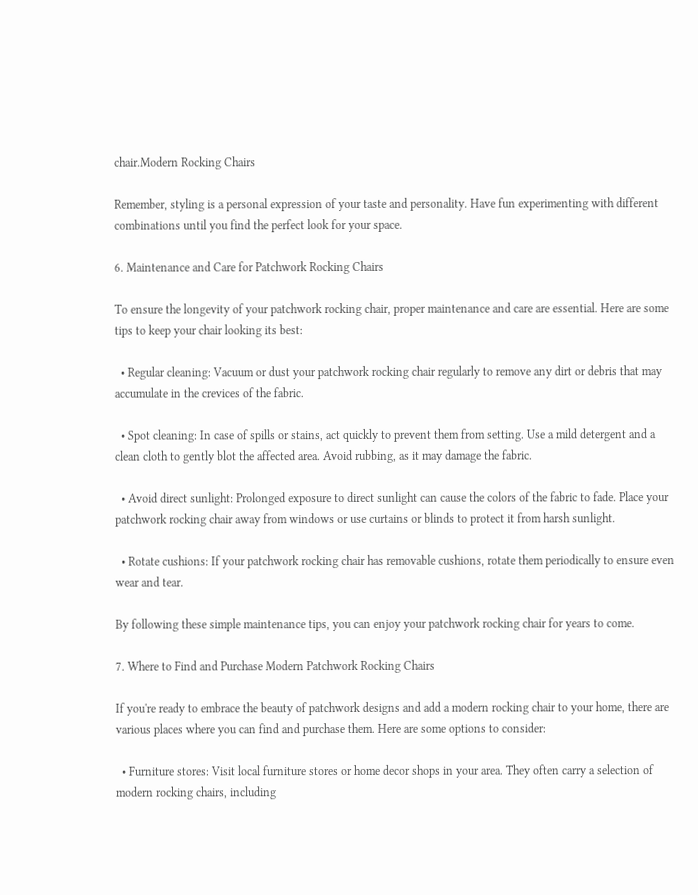chair.Modern Rocking Chairs

Remember, styling is a personal expression of your taste and personality. Have fun experimenting with different combinations until you find the perfect look for your space.

6. Maintenance and Care for Patchwork Rocking Chairs

To ensure the longevity of your patchwork rocking chair, proper maintenance and care are essential. Here are some tips to keep your chair looking its best:

  • Regular cleaning: Vacuum or dust your patchwork rocking chair regularly to remove any dirt or debris that may accumulate in the crevices of the fabric.

  • Spot cleaning: In case of spills or stains, act quickly to prevent them from setting. Use a mild detergent and a clean cloth to gently blot the affected area. Avoid rubbing, as it may damage the fabric.

  • Avoid direct sunlight: Prolonged exposure to direct sunlight can cause the colors of the fabric to fade. Place your patchwork rocking chair away from windows or use curtains or blinds to protect it from harsh sunlight.

  • Rotate cushions: If your patchwork rocking chair has removable cushions, rotate them periodically to ensure even wear and tear.

By following these simple maintenance tips, you can enjoy your patchwork rocking chair for years to come.

7. Where to Find and Purchase Modern Patchwork Rocking Chairs

If you're ready to embrace the beauty of patchwork designs and add a modern rocking chair to your home, there are various places where you can find and purchase them. Here are some options to consider:

  • Furniture stores: Visit local furniture stores or home decor shops in your area. They often carry a selection of modern rocking chairs, including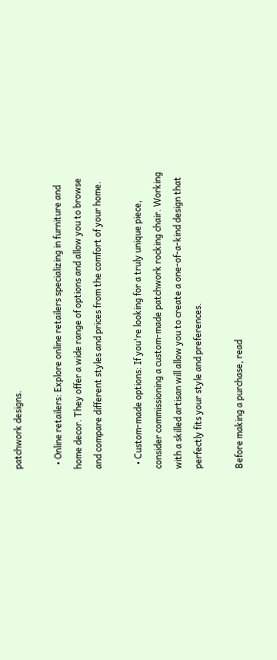patchwork designs.

  • Online retailers: Explore online retailers specializing in furniture and home decor. They offer a wide range of options and allow you to browse and compare different styles and prices from the comfort of your home.

  • Custom-made options: If you're looking for a truly unique piece, consider commissioning a custom-made patchwork rocking chair. Working with a skilled artisan will allow you to create a one-of-a-kind design that perfectly fits your style and preferences.

Before making a purchase, read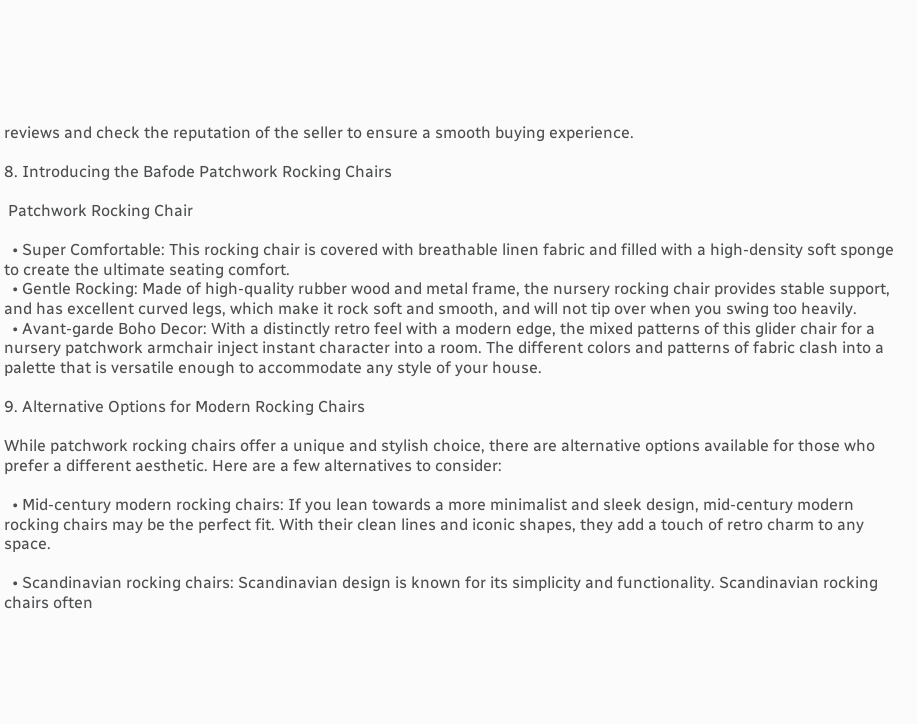reviews and check the reputation of the seller to ensure a smooth buying experience.

8. Introducing the Bafode Patchwork Rocking Chairs

 Patchwork Rocking Chair

  • Super Comfortable: This rocking chair is covered with breathable linen fabric and filled with a high-density soft sponge to create the ultimate seating comfort.
  • Gentle Rocking: Made of high-quality rubber wood and metal frame, the nursery rocking chair provides stable support, and has excellent curved legs, which make it rock soft and smooth, and will not tip over when you swing too heavily.
  • Avant-garde Boho Decor: With a distinctly retro feel with a modern edge, the mixed patterns of this glider chair for a nursery patchwork armchair inject instant character into a room. The different colors and patterns of fabric clash into a palette that is versatile enough to accommodate any style of your house.

9. Alternative Options for Modern Rocking Chairs

While patchwork rocking chairs offer a unique and stylish choice, there are alternative options available for those who prefer a different aesthetic. Here are a few alternatives to consider:

  • Mid-century modern rocking chairs: If you lean towards a more minimalist and sleek design, mid-century modern rocking chairs may be the perfect fit. With their clean lines and iconic shapes, they add a touch of retro charm to any space.

  • Scandinavian rocking chairs: Scandinavian design is known for its simplicity and functionality. Scandinavian rocking chairs often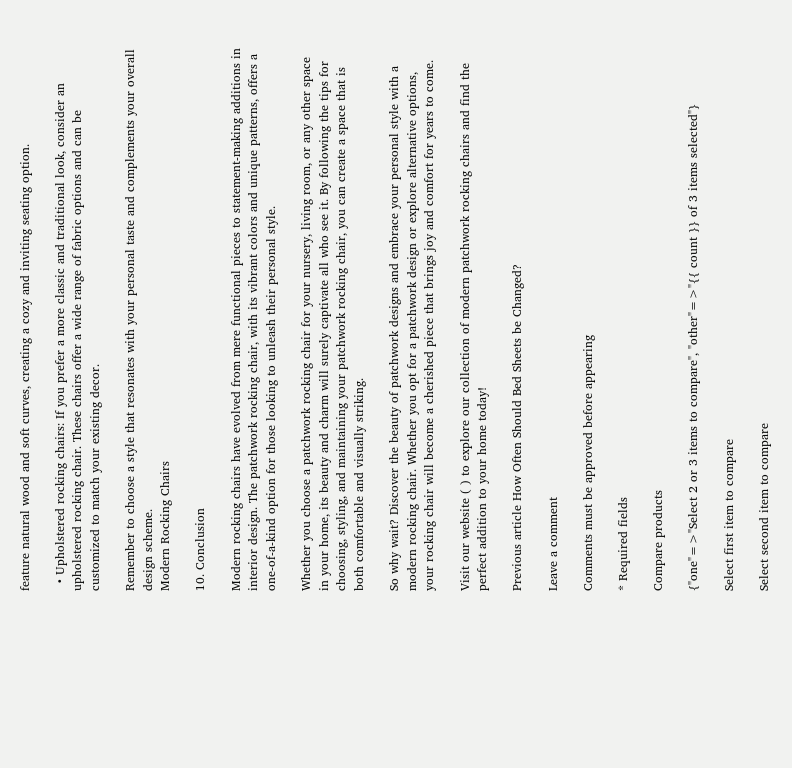feature natural wood and soft curves, creating a cozy and inviting seating option.

  • Upholstered rocking chairs: If you prefer a more classic and traditional look, consider an upholstered rocking chair. These chairs offer a wide range of fabric options and can be customized to match your existing decor.

Remember to choose a style that resonates with your personal taste and complements your overall design scheme.
Modern Rocking Chairs

10. Conclusion

Modern rocking chairs have evolved from mere functional pieces to statement-making additions in interior design. The patchwork rocking chair, with its vibrant colors and unique patterns, offers a one-of-a-kind option for those looking to unleash their personal style.

Whether you choose a patchwork rocking chair for your nursery, living room, or any other space in your home, its beauty and charm will surely captivate all who see it. By following the tips for choosing, styling, and maintaining your patchwork rocking chair, you can create a space that is both comfortable and visually striking.

So why wait? Discover the beauty of patchwork designs and embrace your personal style with a modern rocking chair. Whether you opt for a patchwork design or explore alternative options, your rocking chair will become a cherished piece that brings joy and comfort for years to come.

Visit our website ( ) to explore our collection of modern patchwork rocking chairs and find the perfect addition to your home today!

Previous article How Often Should Bed Sheets be Changed?

Leave a comment

Comments must be approved before appearing

* Required fields

Compare products

{"one"=>"Select 2 or 3 items to compare", "other"=>"{{ count }} of 3 items selected"}

Select first item to compare

Select second item to compare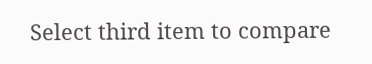Select third item to compare